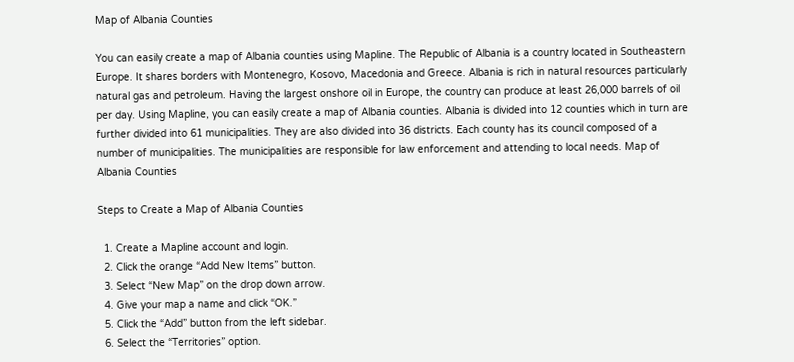Map of Albania Counties

You can easily create a map of Albania counties using Mapline. The Republic of Albania is a country located in Southeastern Europe. It shares borders with Montenegro, Kosovo, Macedonia and Greece. Albania is rich in natural resources particularly natural gas and petroleum. Having the largest onshore oil in Europe, the country can produce at least 26,000 barrels of oil per day. Using Mapline, you can easily create a map of Albania counties. Albania is divided into 12 counties which in turn are further divided into 61 municipalities. They are also divided into 36 districts. Each county has its council composed of a number of municipalities. The municipalities are responsible for law enforcement and attending to local needs. Map of Albania Counties

Steps to Create a Map of Albania Counties

  1. Create a Mapline account and login.
  2. Click the orange “Add New Items” button.
  3. Select “New Map” on the drop down arrow.
  4. Give your map a name and click “OK.”
  5. Click the “Add” button from the left sidebar.
  6. Select the “Territories” option.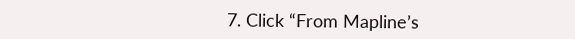7. Click “From Mapline’s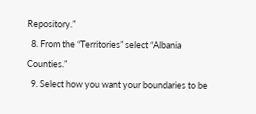Repository.”
  8. From the “Territories” select “Albania Counties.”
  9. Select how you want your boundaries to be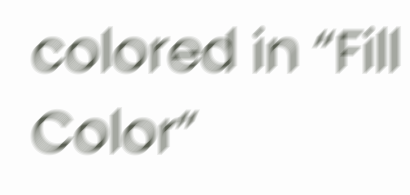colored in “Fill Color”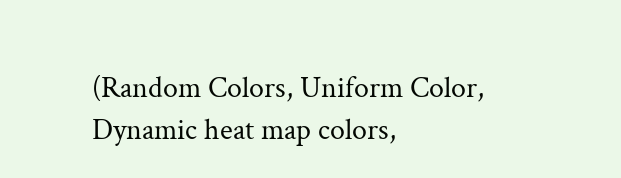(Random Colors, Uniform Color, Dynamic heat map colors,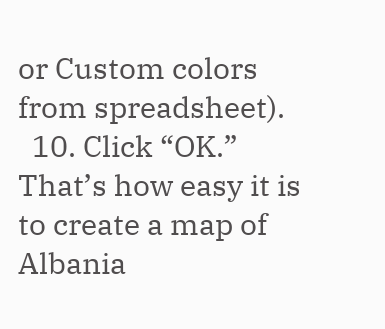or Custom colors from spreadsheet).
  10. Click “OK.”
That’s how easy it is to create a map of Albania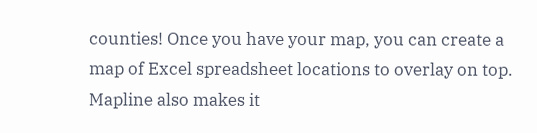counties! Once you have your map, you can create a map of Excel spreadsheet locations to overlay on top. Mapline also makes it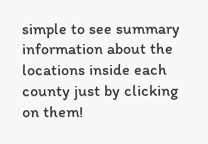simple to see summary information about the locations inside each county just by clicking on them!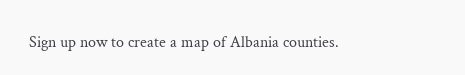Sign up now to create a map of Albania counties.